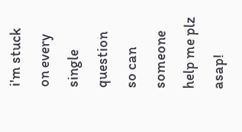i'm stuck on every single question so can someone help me plz asap!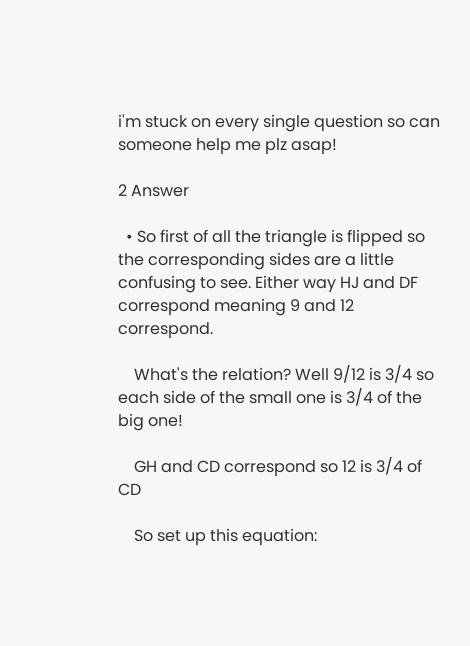i'm stuck on every single question so can someone help me plz asap!

2 Answer

  • So first of all the triangle is flipped so the corresponding sides are a little confusing to see. Either way HJ and DF correspond meaning 9 and 12 correspond.

    What's the relation? Well 9/12 is 3/4 so each side of the small one is 3/4 of the big one!

    GH and CD correspond so 12 is 3/4 of CD

    So set up this equation: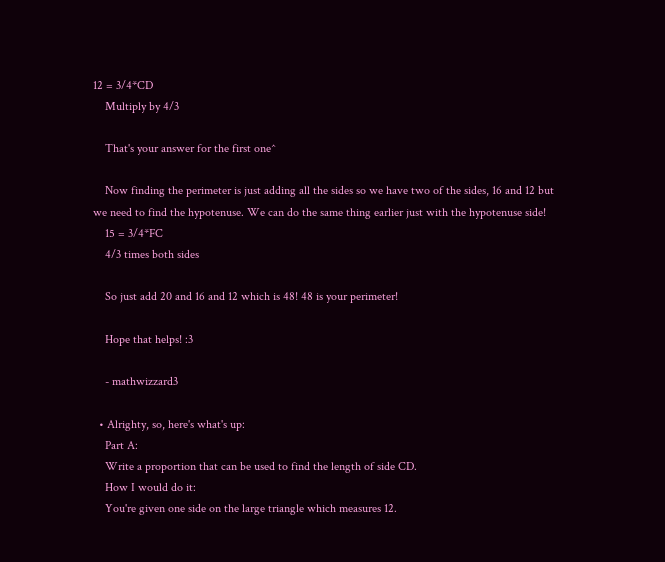12 = 3/4*CD
    Multiply by 4/3

    That's your answer for the first one^

    Now finding the perimeter is just adding all the sides so we have two of the sides, 16 and 12 but we need to find the hypotenuse. We can do the same thing earlier just with the hypotenuse side!
    15 = 3/4*FC
    4/3 times both sides

    So just add 20 and 16 and 12 which is 48! 48 is your perimeter!

    Hope that helps! :3

    - mathwizzard3

  • Alrighty, so, here's what's up:
    Part A:
    Write a proportion that can be used to find the length of side CD.
    How I would do it:
    You're given one side on the large triangle which measures 12.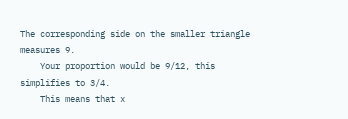The corresponding side on the smaller triangle measures 9.
    Your proportion would be 9/12, this simplifies to 3/4.
    This means that x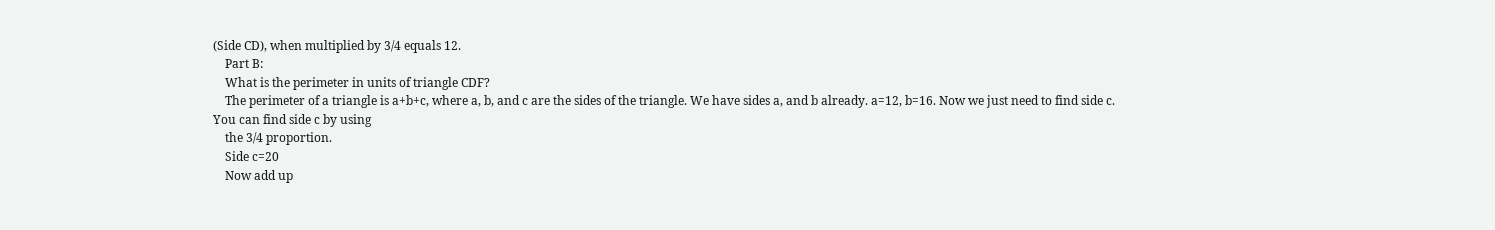(Side CD), when multiplied by 3/4 equals 12.
    Part B:
    What is the perimeter in units of triangle CDF?
    The perimeter of a triangle is a+b+c, where a, b, and c are the sides of the triangle. We have sides a, and b already. a=12, b=16. Now we just need to find side c. You can find side c by using
    the 3/4 proportion.
    Side c=20
    Now add up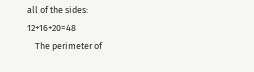all of the sides: 12+16+20=48
    The perimeter of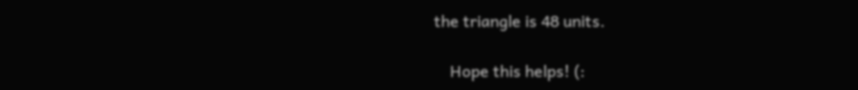the triangle is 48 units.

    Hope this helps! (: